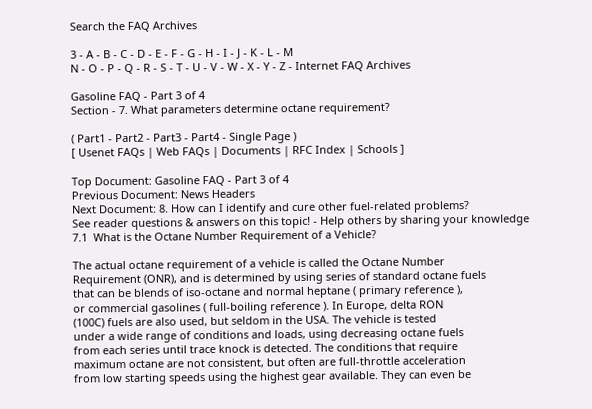Search the FAQ Archives

3 - A - B - C - D - E - F - G - H - I - J - K - L - M
N - O - P - Q - R - S - T - U - V - W - X - Y - Z - Internet FAQ Archives

Gasoline FAQ - Part 3 of 4
Section - 7. What parameters determine octane requirement?

( Part1 - Part2 - Part3 - Part4 - Single Page )
[ Usenet FAQs | Web FAQs | Documents | RFC Index | Schools ]

Top Document: Gasoline FAQ - Part 3 of 4
Previous Document: News Headers
Next Document: 8. How can I identify and cure other fuel-related problems?
See reader questions & answers on this topic! - Help others by sharing your knowledge
7.1  What is the Octane Number Requirement of a Vehicle?

The actual octane requirement of a vehicle is called the Octane Number
Requirement (ONR), and is determined by using series of standard octane fuels
that can be blends of iso-octane and normal heptane ( primary reference ),
or commercial gasolines ( full-boiling reference ). In Europe, delta RON
(100C) fuels are also used, but seldom in the USA. The vehicle is tested
under a wide range of conditions and loads, using decreasing octane fuels
from each series until trace knock is detected. The conditions that require
maximum octane are not consistent, but often are full-throttle acceleration
from low starting speeds using the highest gear available. They can even be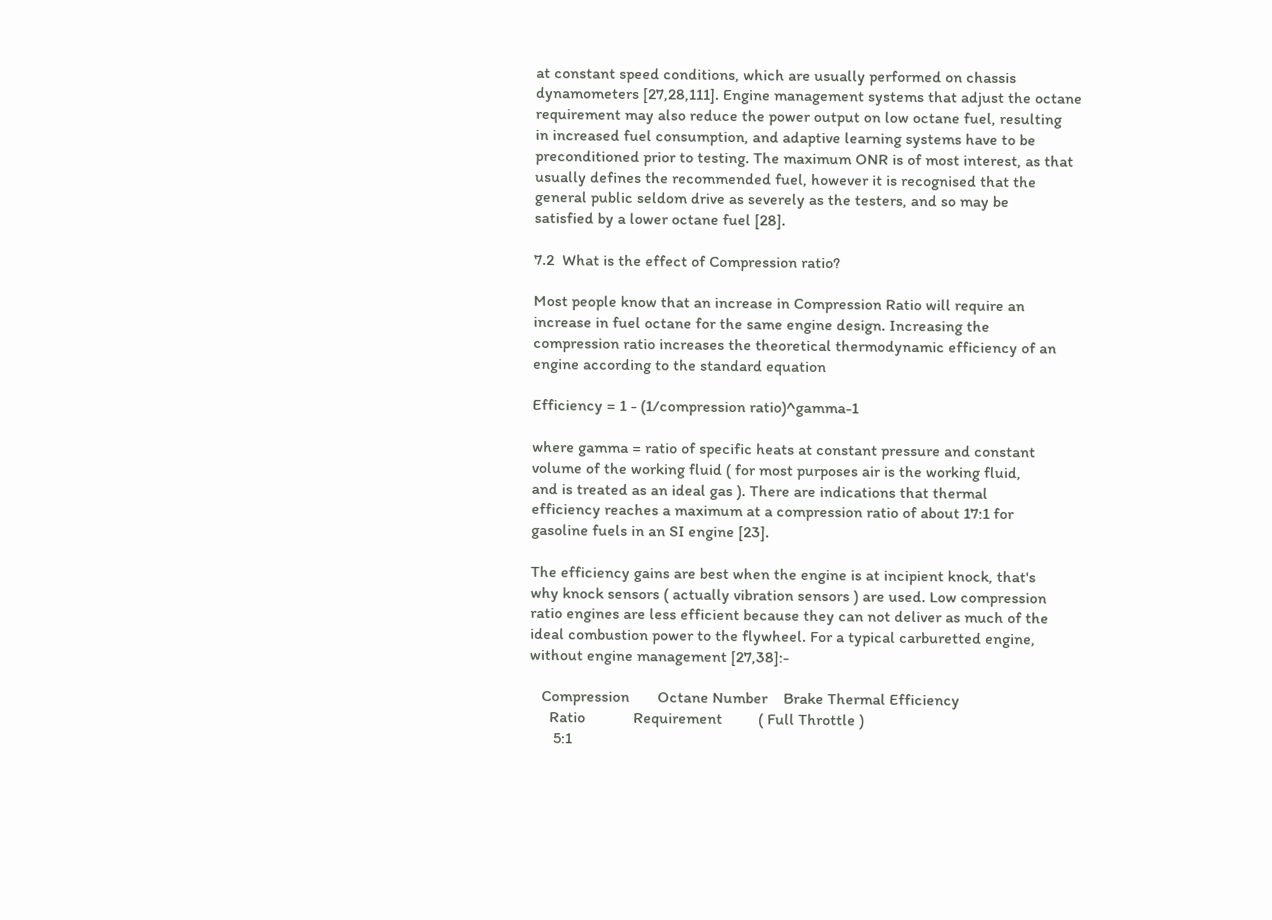at constant speed conditions, which are usually performed on chassis
dynamometers [27,28,111]. Engine management systems that adjust the octane
requirement may also reduce the power output on low octane fuel, resulting
in increased fuel consumption, and adaptive learning systems have to be
preconditioned prior to testing. The maximum ONR is of most interest, as that
usually defines the recommended fuel, however it is recognised that the
general public seldom drive as severely as the testers, and so may be
satisfied by a lower octane fuel [28].

7.2  What is the effect of Compression ratio?

Most people know that an increase in Compression Ratio will require an
increase in fuel octane for the same engine design. Increasing the
compression ratio increases the theoretical thermodynamic efficiency of an
engine according to the standard equation

Efficiency = 1 - (1/compression ratio)^gamma-1

where gamma = ratio of specific heats at constant pressure and constant
volume of the working fluid ( for most purposes air is the working fluid,
and is treated as an ideal gas ). There are indications that thermal
efficiency reaches a maximum at a compression ratio of about 17:1 for
gasoline fuels in an SI engine [23].

The efficiency gains are best when the engine is at incipient knock, that's
why knock sensors ( actually vibration sensors ) are used. Low compression
ratio engines are less efficient because they can not deliver as much of the
ideal combustion power to the flywheel. For a typical carburetted engine,
without engine management [27,38]:-

   Compression       Octane Number    Brake Thermal Efficiency
     Ratio            Requirement         ( Full Throttle )
      5:1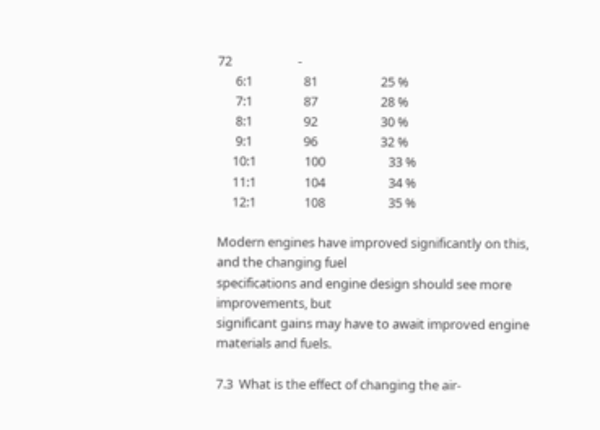72                      -
      6:1                 81                     25 %
      7:1                 87                     28 %
      8:1                 92                     30 %
      9:1                 96                     32 %
     10:1                100                     33 %
     11:1                104                     34 %
     12:1                108                     35 %

Modern engines have improved significantly on this, and the changing fuel
specifications and engine design should see more improvements, but
significant gains may have to await improved engine materials and fuels.

7.3  What is the effect of changing the air-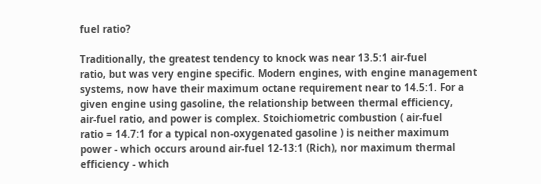fuel ratio?

Traditionally, the greatest tendency to knock was near 13.5:1 air-fuel
ratio, but was very engine specific. Modern engines, with engine management
systems, now have their maximum octane requirement near to 14.5:1. For a
given engine using gasoline, the relationship between thermal efficiency,
air-fuel ratio, and power is complex. Stoichiometric combustion ( air-fuel
ratio = 14.7:1 for a typical non-oxygenated gasoline ) is neither maximum
power - which occurs around air-fuel 12-13:1 (Rich), nor maximum thermal
efficiency - which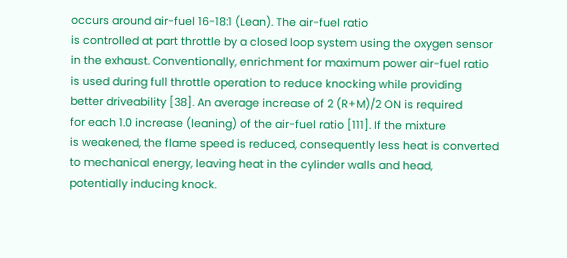occurs around air-fuel 16-18:1 (Lean). The air-fuel ratio
is controlled at part throttle by a closed loop system using the oxygen sensor
in the exhaust. Conventionally, enrichment for maximum power air-fuel ratio
is used during full throttle operation to reduce knocking while providing
better driveability [38]. An average increase of 2 (R+M)/2 ON is required
for each 1.0 increase (leaning) of the air-fuel ratio [111]. If the mixture
is weakened, the flame speed is reduced, consequently less heat is converted
to mechanical energy, leaving heat in the cylinder walls and head,
potentially inducing knock.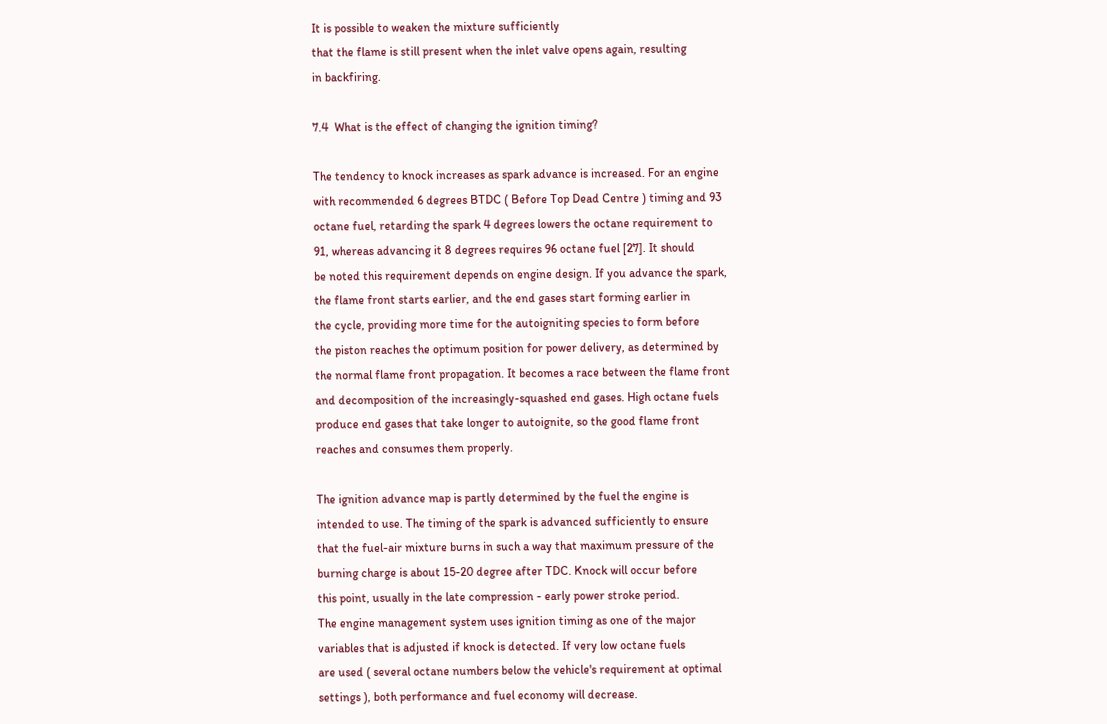It is possible to weaken the mixture sufficiently
that the flame is still present when the inlet valve opens again, resulting
in backfiring.

7.4  What is the effect of changing the ignition timing?

The tendency to knock increases as spark advance is increased. For an engine
with recommended 6 degrees BTDC ( Before Top Dead Centre ) timing and 93
octane fuel, retarding the spark 4 degrees lowers the octane requirement to
91, whereas advancing it 8 degrees requires 96 octane fuel [27]. It should
be noted this requirement depends on engine design. If you advance the spark,
the flame front starts earlier, and the end gases start forming earlier in
the cycle, providing more time for the autoigniting species to form before
the piston reaches the optimum position for power delivery, as determined by
the normal flame front propagation. It becomes a race between the flame front
and decomposition of the increasingly-squashed end gases. High octane fuels
produce end gases that take longer to autoignite, so the good flame front
reaches and consumes them properly.

The ignition advance map is partly determined by the fuel the engine is
intended to use. The timing of the spark is advanced sufficiently to ensure
that the fuel-air mixture burns in such a way that maximum pressure of the
burning charge is about 15-20 degree after TDC. Knock will occur before
this point, usually in the late compression - early power stroke period.
The engine management system uses ignition timing as one of the major
variables that is adjusted if knock is detected. If very low octane fuels
are used ( several octane numbers below the vehicle's requirement at optimal
settings ), both performance and fuel economy will decrease.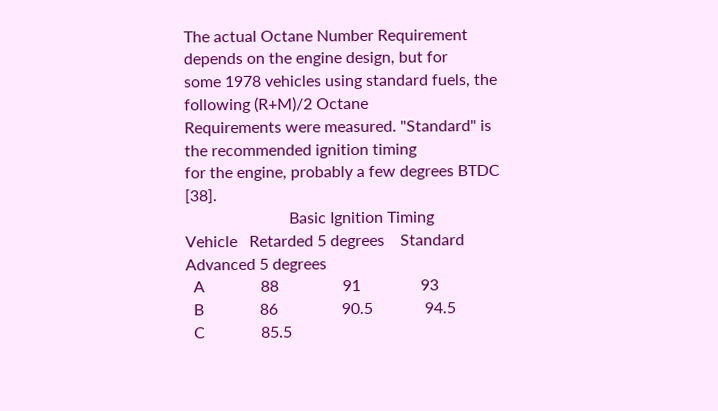The actual Octane Number Requirement depends on the engine design, but for
some 1978 vehicles using standard fuels, the following (R+M)/2 Octane
Requirements were measured. "Standard" is the recommended ignition timing
for the engine, probably a few degrees BTDC [38].
                          Basic Ignition Timing
Vehicle   Retarded 5 degrees    Standard     Advanced 5 degrees
  A              88                91               93
  B              86                90.5             94.5
  C              85.5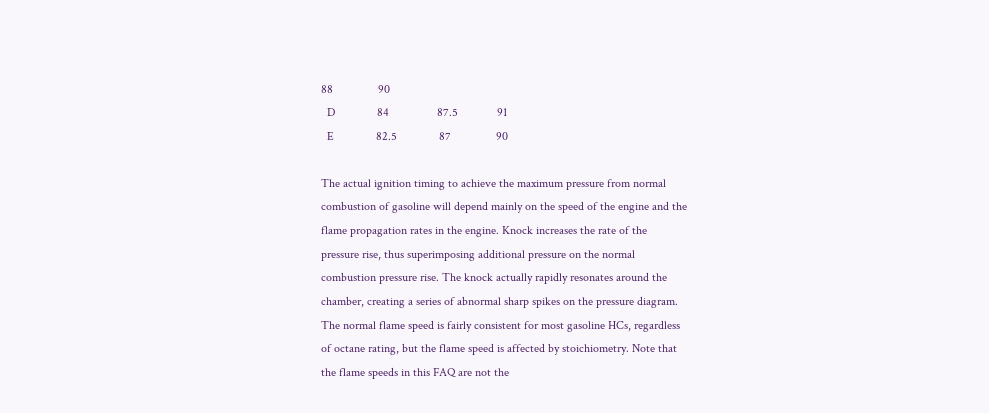88               90
  D              84                87.5             91
  E              82.5              87               90

The actual ignition timing to achieve the maximum pressure from normal
combustion of gasoline will depend mainly on the speed of the engine and the
flame propagation rates in the engine. Knock increases the rate of the
pressure rise, thus superimposing additional pressure on the normal
combustion pressure rise. The knock actually rapidly resonates around the
chamber, creating a series of abnormal sharp spikes on the pressure diagram.
The normal flame speed is fairly consistent for most gasoline HCs, regardless
of octane rating, but the flame speed is affected by stoichiometry. Note that
the flame speeds in this FAQ are not the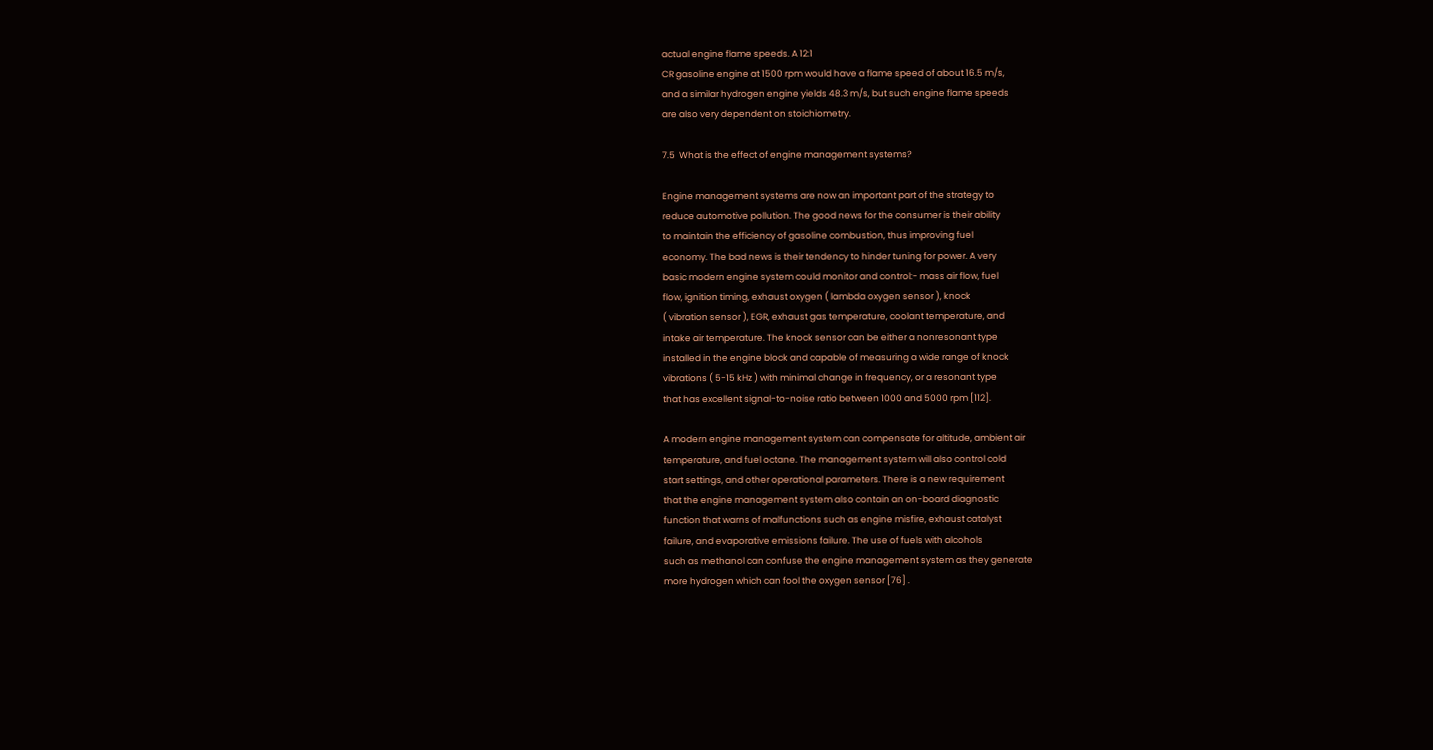actual engine flame speeds. A 12:1
CR gasoline engine at 1500 rpm would have a flame speed of about 16.5 m/s,
and a similar hydrogen engine yields 48.3 m/s, but such engine flame speeds
are also very dependent on stoichiometry.

7.5  What is the effect of engine management systems?

Engine management systems are now an important part of the strategy to
reduce automotive pollution. The good news for the consumer is their ability
to maintain the efficiency of gasoline combustion, thus improving fuel
economy. The bad news is their tendency to hinder tuning for power. A very
basic modern engine system could monitor and control:- mass air flow, fuel
flow, ignition timing, exhaust oxygen ( lambda oxygen sensor ), knock
( vibration sensor ), EGR, exhaust gas temperature, coolant temperature, and
intake air temperature. The knock sensor can be either a nonresonant type
installed in the engine block and capable of measuring a wide range of knock
vibrations ( 5-15 kHz ) with minimal change in frequency, or a resonant type
that has excellent signal-to-noise ratio between 1000 and 5000 rpm [112].

A modern engine management system can compensate for altitude, ambient air
temperature, and fuel octane. The management system will also control cold
start settings, and other operational parameters. There is a new requirement
that the engine management system also contain an on-board diagnostic
function that warns of malfunctions such as engine misfire, exhaust catalyst
failure, and evaporative emissions failure. The use of fuels with alcohols
such as methanol can confuse the engine management system as they generate
more hydrogen which can fool the oxygen sensor [76] .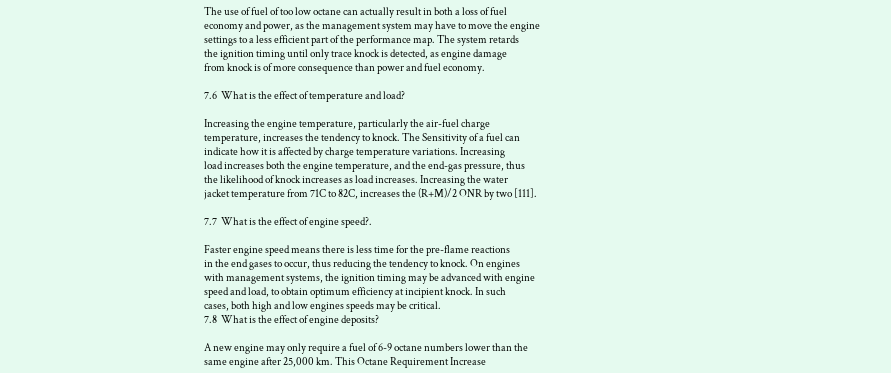The use of fuel of too low octane can actually result in both a loss of fuel
economy and power, as the management system may have to move the engine
settings to a less efficient part of the performance map. The system retards
the ignition timing until only trace knock is detected, as engine damage
from knock is of more consequence than power and fuel economy.

7.6  What is the effect of temperature and load?

Increasing the engine temperature, particularly the air-fuel charge
temperature, increases the tendency to knock. The Sensitivity of a fuel can
indicate how it is affected by charge temperature variations. Increasing
load increases both the engine temperature, and the end-gas pressure, thus
the likelihood of knock increases as load increases. Increasing the water
jacket temperature from 71C to 82C, increases the (R+M)/2 ONR by two [111].

7.7  What is the effect of engine speed?.

Faster engine speed means there is less time for the pre-flame reactions
in the end gases to occur, thus reducing the tendency to knock. On engines
with management systems, the ignition timing may be advanced with engine
speed and load, to obtain optimum efficiency at incipient knock. In such
cases, both high and low engines speeds may be critical.
7.8  What is the effect of engine deposits?

A new engine may only require a fuel of 6-9 octane numbers lower than the
same engine after 25,000 km. This Octane Requirement Increase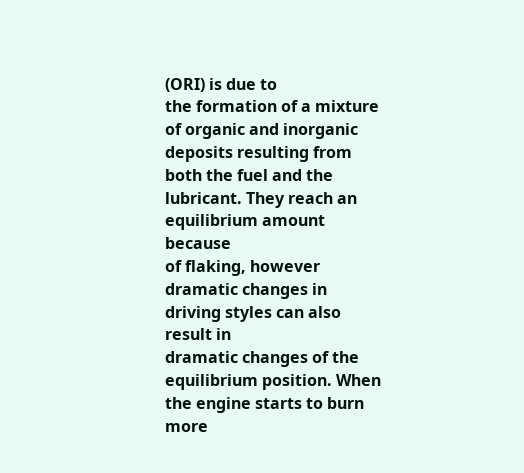(ORI) is due to
the formation of a mixture of organic and inorganic deposits resulting from
both the fuel and the lubricant. They reach an equilibrium amount because
of flaking, however dramatic changes in driving styles can also result in
dramatic changes of the equilibrium position. When the engine starts to burn
more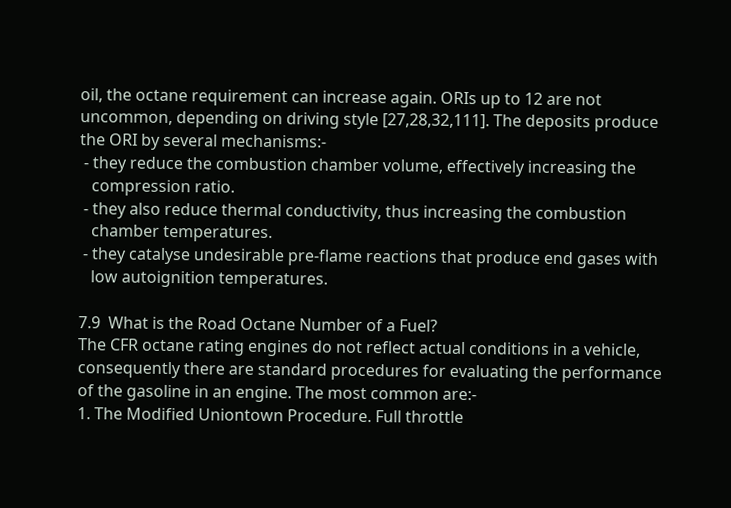oil, the octane requirement can increase again. ORIs up to 12 are not
uncommon, depending on driving style [27,28,32,111]. The deposits produce
the ORI by several mechanisms:-
 - they reduce the combustion chamber volume, effectively increasing the
   compression ratio.
 - they also reduce thermal conductivity, thus increasing the combustion
   chamber temperatures.
 - they catalyse undesirable pre-flame reactions that produce end gases with
   low autoignition temperatures.

7.9  What is the Road Octane Number of a Fuel?
The CFR octane rating engines do not reflect actual conditions in a vehicle,
consequently there are standard procedures for evaluating the performance
of the gasoline in an engine. The most common are:-
1. The Modified Uniontown Procedure. Full throttle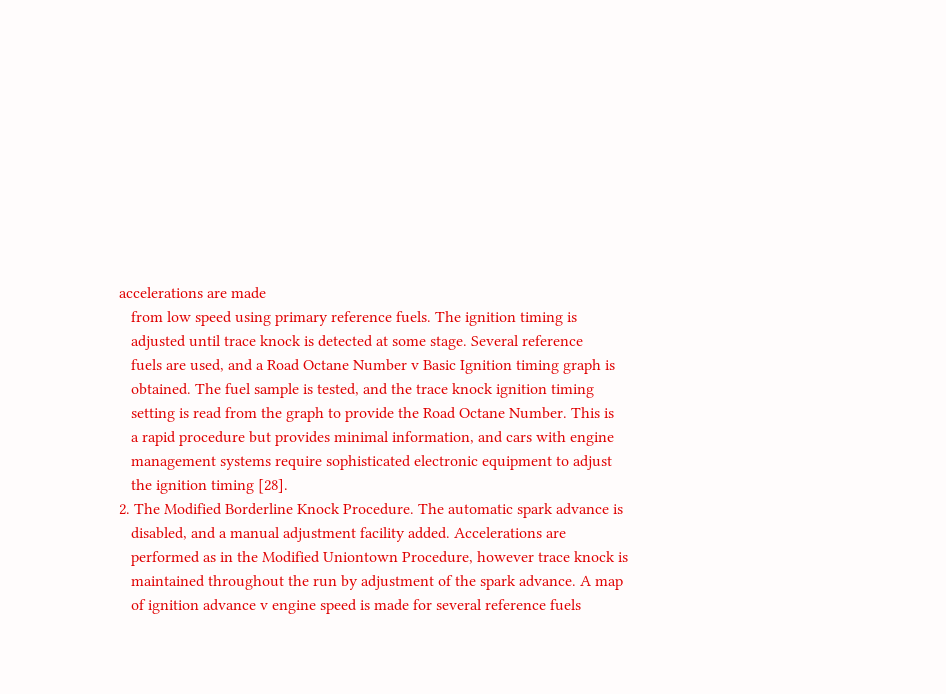accelerations are made
   from low speed using primary reference fuels. The ignition timing is
   adjusted until trace knock is detected at some stage. Several reference
   fuels are used, and a Road Octane Number v Basic Ignition timing graph is
   obtained. The fuel sample is tested, and the trace knock ignition timing
   setting is read from the graph to provide the Road Octane Number. This is
   a rapid procedure but provides minimal information, and cars with engine
   management systems require sophisticated electronic equipment to adjust
   the ignition timing [28].
2. The Modified Borderline Knock Procedure. The automatic spark advance is
   disabled, and a manual adjustment facility added. Accelerations are
   performed as in the Modified Uniontown Procedure, however trace knock is
   maintained throughout the run by adjustment of the spark advance. A map
   of ignition advance v engine speed is made for several reference fuels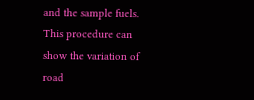and the sample fuels. This procedure can show the variation of road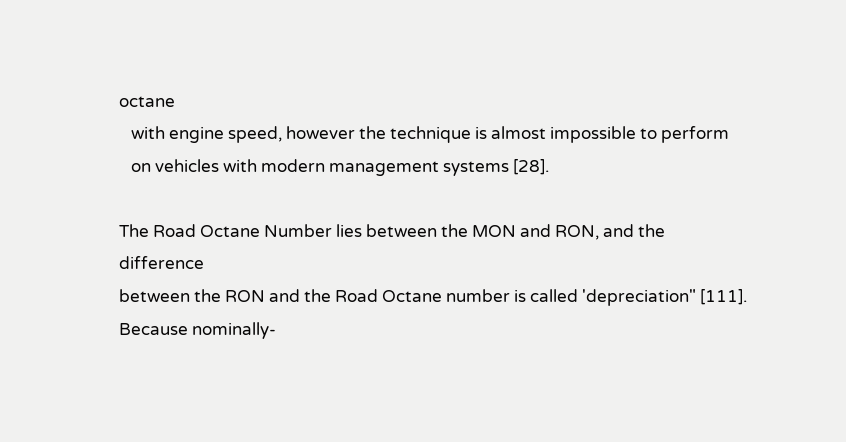octane
   with engine speed, however the technique is almost impossible to perform
   on vehicles with modern management systems [28].

The Road Octane Number lies between the MON and RON, and the difference
between the RON and the Road Octane number is called 'depreciation" [111].
Because nominally-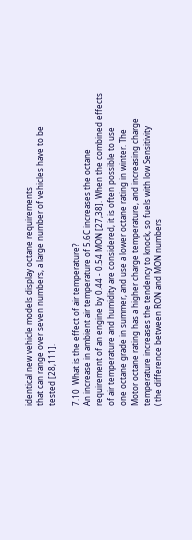identical new vehicle models display octane requirements
that can range over seven numbers, a large number of vehicles have to be
tested [28,111].

7.10  What is the effect of air temperature?
An increase in ambient air temperature of 5.6C increases the octane
requirement of an engine by 0.44 - 0.54 MON [27,38]. When the combined effects
of air temperature and humidity are considered, it is often possible to use
one octane grade in summer, and use a lower octane rating in winter. The
Motor octane rating has a higher charge temperature, and increasing charge
temperature increases the tendency to knock, so fuels with low Sensitivity
( the difference between RON and MON numbers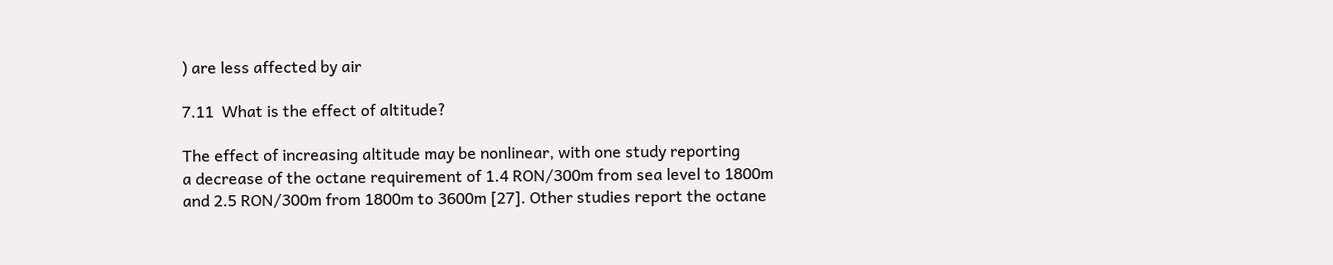) are less affected by air

7.11  What is the effect of altitude?

The effect of increasing altitude may be nonlinear, with one study reporting
a decrease of the octane requirement of 1.4 RON/300m from sea level to 1800m
and 2.5 RON/300m from 1800m to 3600m [27]. Other studies report the octane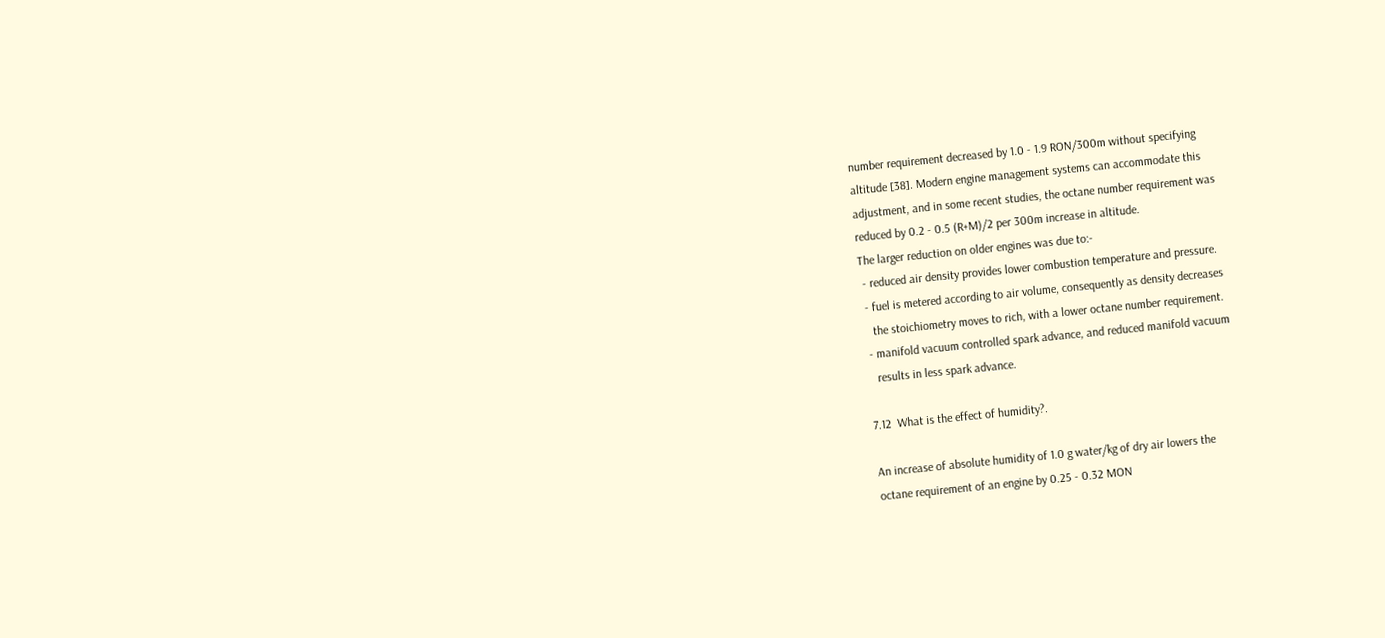number requirement decreased by 1.0 - 1.9 RON/300m without specifying
altitude [38]. Modern engine management systems can accommodate this
adjustment, and in some recent studies, the octane number requirement was
reduced by 0.2 - 0.5 (R+M)/2 per 300m increase in altitude.
The larger reduction on older engines was due to:-
 - reduced air density provides lower combustion temperature and pressure.
 - fuel is metered according to air volume, consequently as density decreases
   the stoichiometry moves to rich, with a lower octane number requirement.
 - manifold vacuum controlled spark advance, and reduced manifold vacuum
   results in less spark advance.

7.12  What is the effect of humidity?.

An increase of absolute humidity of 1.0 g water/kg of dry air lowers the
octane requirement of an engine by 0.25 - 0.32 MON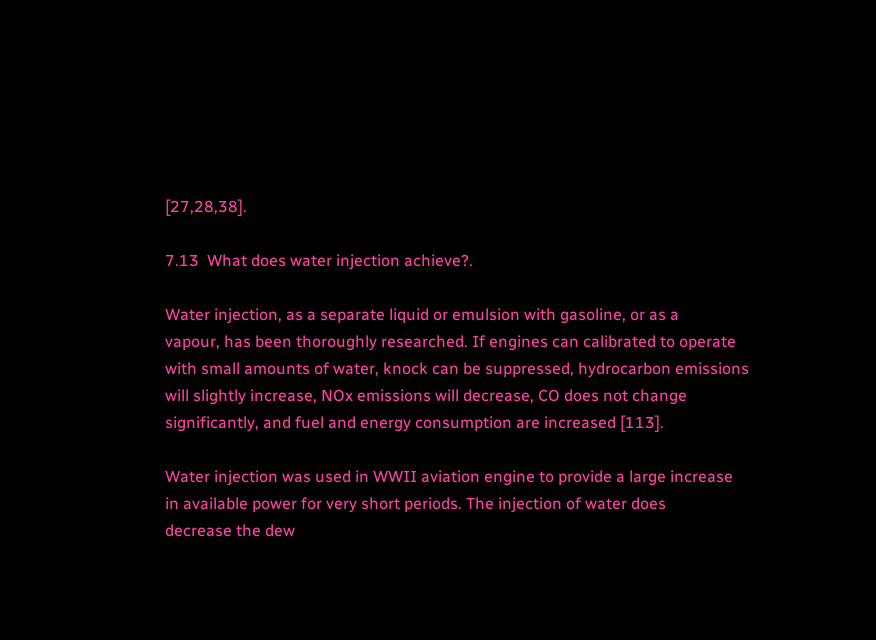[27,28,38].

7.13  What does water injection achieve?.

Water injection, as a separate liquid or emulsion with gasoline, or as a
vapour, has been thoroughly researched. If engines can calibrated to operate
with small amounts of water, knock can be suppressed, hydrocarbon emissions
will slightly increase, NOx emissions will decrease, CO does not change
significantly, and fuel and energy consumption are increased [113].

Water injection was used in WWII aviation engine to provide a large increase
in available power for very short periods. The injection of water does
decrease the dew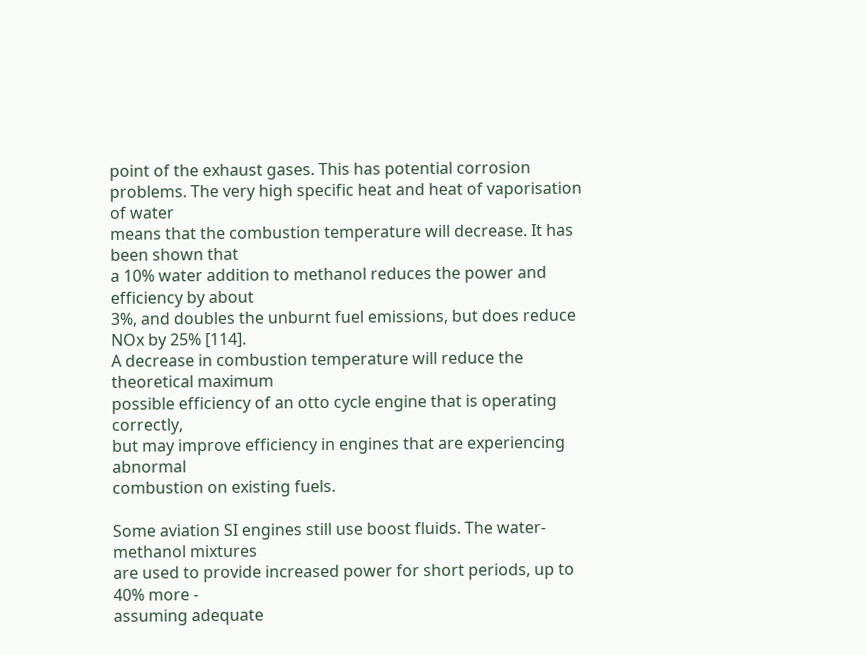point of the exhaust gases. This has potential corrosion
problems. The very high specific heat and heat of vaporisation of water
means that the combustion temperature will decrease. It has been shown that
a 10% water addition to methanol reduces the power and efficiency by about
3%, and doubles the unburnt fuel emissions, but does reduce NOx by 25% [114].
A decrease in combustion temperature will reduce the theoretical maximum
possible efficiency of an otto cycle engine that is operating correctly,
but may improve efficiency in engines that are experiencing abnormal
combustion on existing fuels.

Some aviation SI engines still use boost fluids. The water-methanol mixtures
are used to provide increased power for short periods, up to 40% more -
assuming adequate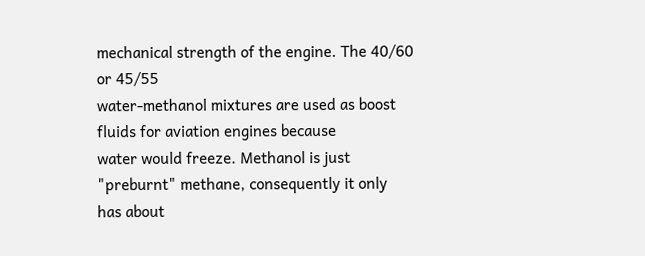mechanical strength of the engine. The 40/60 or 45/55
water-methanol mixtures are used as boost fluids for aviation engines because
water would freeze. Methanol is just "preburnt" methane, consequently it only
has about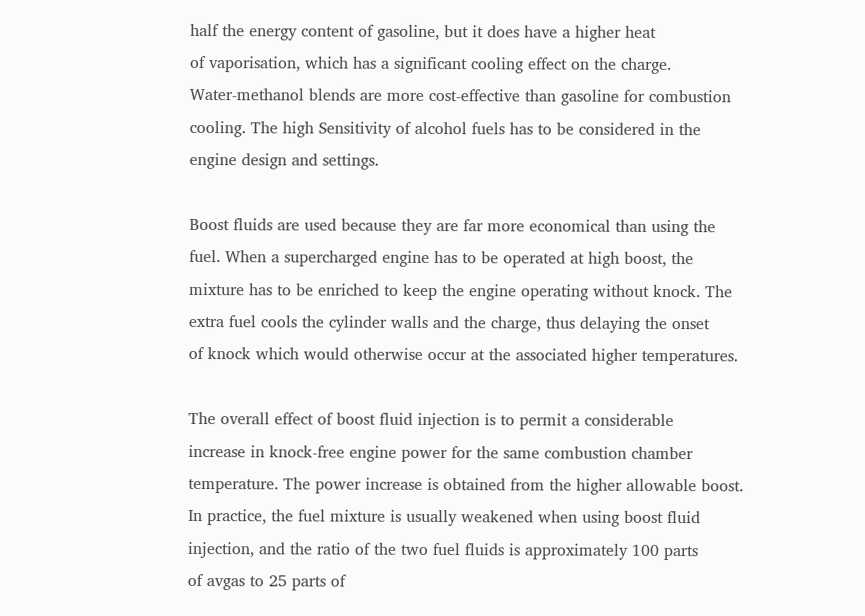half the energy content of gasoline, but it does have a higher heat
of vaporisation, which has a significant cooling effect on the charge.
Water-methanol blends are more cost-effective than gasoline for combustion
cooling. The high Sensitivity of alcohol fuels has to be considered in the
engine design and settings.

Boost fluids are used because they are far more economical than using the
fuel. When a supercharged engine has to be operated at high boost, the
mixture has to be enriched to keep the engine operating without knock. The
extra fuel cools the cylinder walls and the charge, thus delaying the onset
of knock which would otherwise occur at the associated higher temperatures.

The overall effect of boost fluid injection is to permit a considerable
increase in knock-free engine power for the same combustion chamber
temperature. The power increase is obtained from the higher allowable boost.
In practice, the fuel mixture is usually weakened when using boost fluid
injection, and the ratio of the two fuel fluids is approximately 100 parts
of avgas to 25 parts of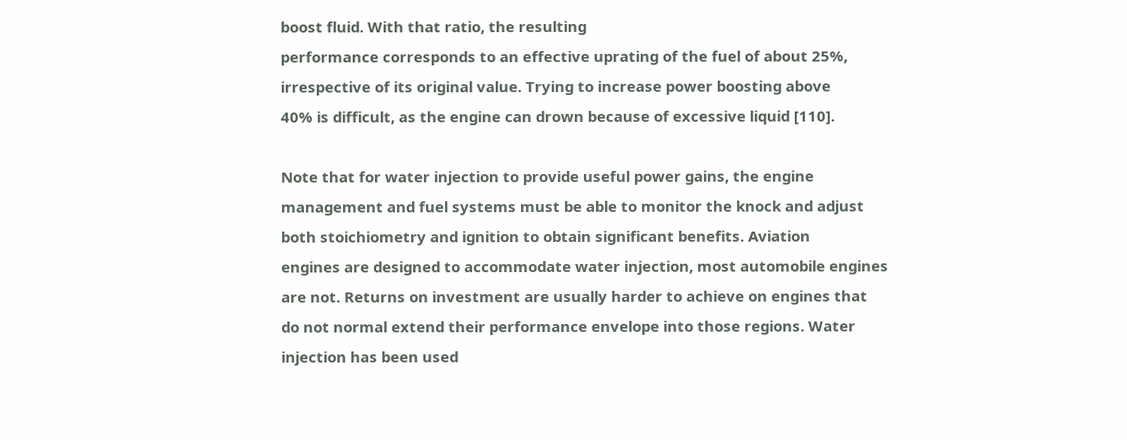boost fluid. With that ratio, the resulting
performance corresponds to an effective uprating of the fuel of about 25%,
irrespective of its original value. Trying to increase power boosting above
40% is difficult, as the engine can drown because of excessive liquid [110].

Note that for water injection to provide useful power gains, the engine
management and fuel systems must be able to monitor the knock and adjust
both stoichiometry and ignition to obtain significant benefits. Aviation
engines are designed to accommodate water injection, most automobile engines
are not. Returns on investment are usually harder to achieve on engines that
do not normal extend their performance envelope into those regions. Water
injection has been used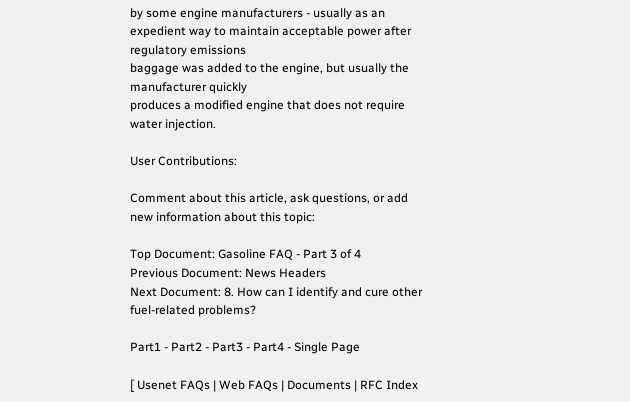by some engine manufacturers - usually as an
expedient way to maintain acceptable power after regulatory emissions
baggage was added to the engine, but usually the manufacturer quickly
produces a modified engine that does not require water injection.

User Contributions:

Comment about this article, ask questions, or add new information about this topic:

Top Document: Gasoline FAQ - Part 3 of 4
Previous Document: News Headers
Next Document: 8. How can I identify and cure other fuel-related problems?

Part1 - Part2 - Part3 - Part4 - Single Page

[ Usenet FAQs | Web FAQs | Documents | RFC Index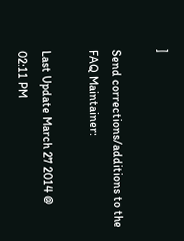]

Send corrections/additions to the FAQ Maintainer:

Last Update March 27 2014 @ 02:11 PM